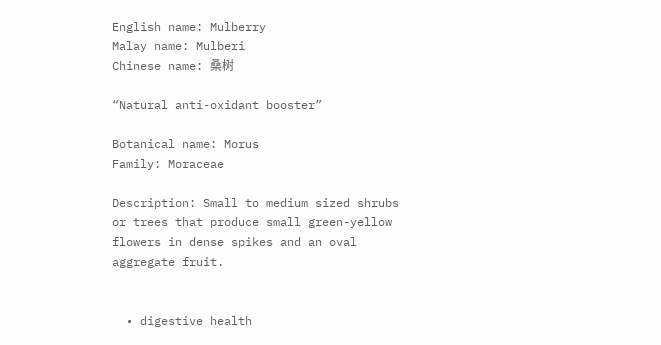English name: Mulberry
Malay name: Mulberi
Chinese name: 桑树

“Natural anti-oxidant booster”

Botanical name: Morus
Family: Moraceae

Description: Small to medium sized shrubs or trees that produce small green-yellow flowers in dense spikes and an oval aggregate fruit.


  • digestive health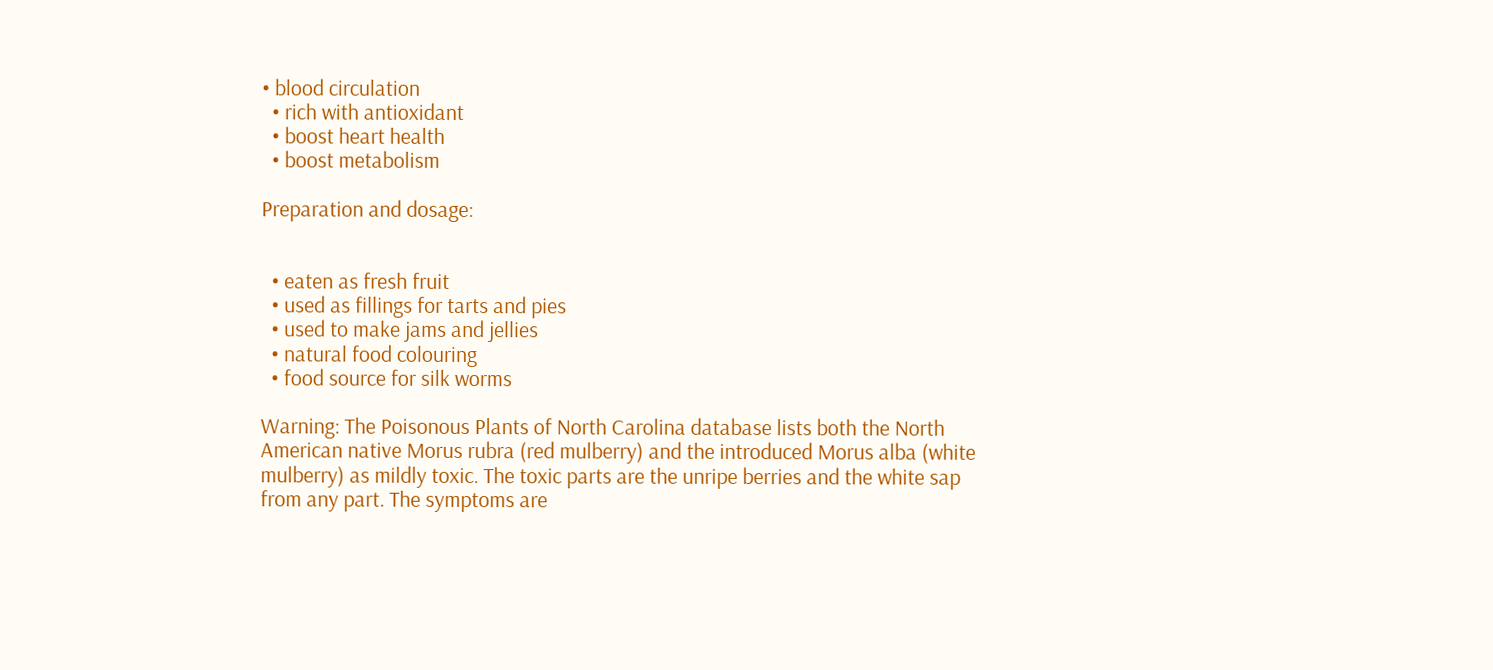• blood circulation
  • rich with antioxidant
  • boost heart health
  • boost metabolism

Preparation and dosage:


  • eaten as fresh fruit
  • used as fillings for tarts and pies
  • used to make jams and jellies
  • natural food colouring
  • food source for silk worms

Warning: The Poisonous Plants of North Carolina database lists both the North American native Morus rubra (red mulberry) and the introduced Morus alba (white mulberry) as mildly toxic. The toxic parts are the unripe berries and the white sap from any part. The symptoms are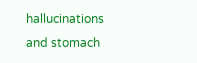hallucinations and stomach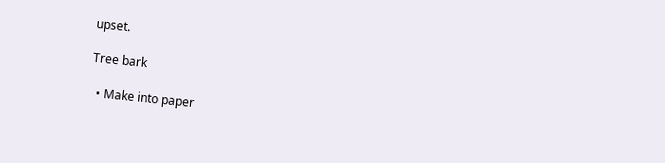upset.

Tree bark

  • Make into paper